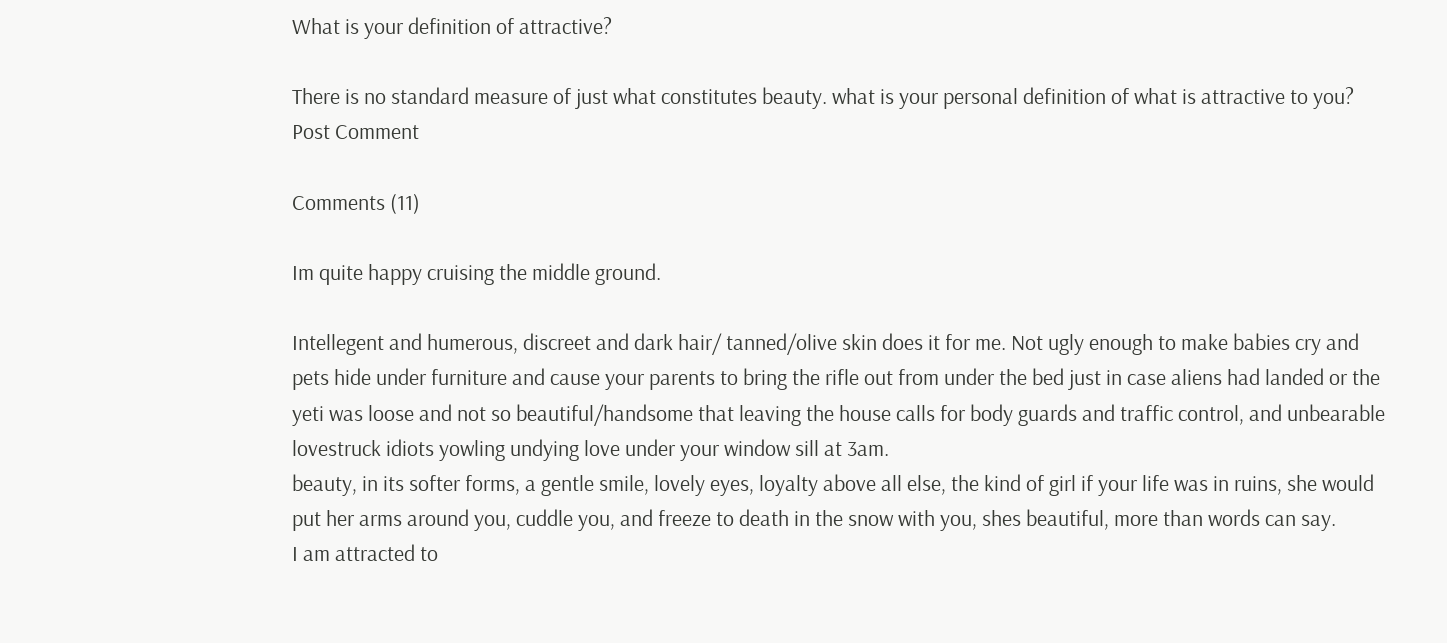What is your definition of attractive?

There is no standard measure of just what constitutes beauty. what is your personal definition of what is attractive to you?
Post Comment

Comments (11)

Im quite happy cruising the middle ground.

Intellegent and humerous, discreet and dark hair/ tanned/olive skin does it for me. Not ugly enough to make babies cry and pets hide under furniture and cause your parents to bring the rifle out from under the bed just in case aliens had landed or the yeti was loose and not so beautiful/handsome that leaving the house calls for body guards and traffic control, and unbearable lovestruck idiots yowling undying love under your window sill at 3am.
beauty, in its softer forms, a gentle smile, lovely eyes, loyalty above all else, the kind of girl if your life was in ruins, she would put her arms around you, cuddle you, and freeze to death in the snow with you, shes beautiful, more than words can say.
I am attracted to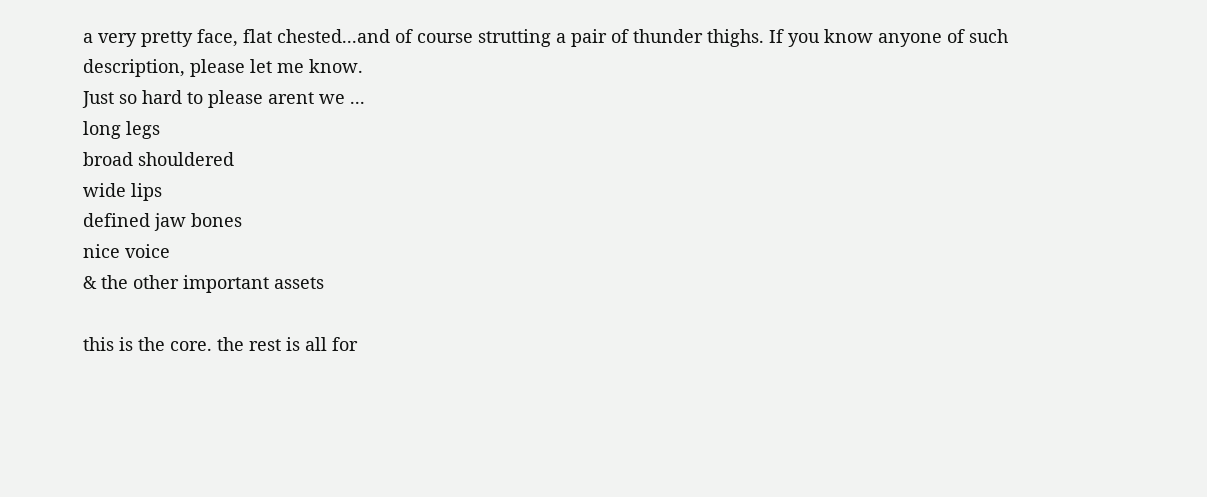a very pretty face, flat chested...and of course strutting a pair of thunder thighs. If you know anyone of such description, please let me know.
Just so hard to please arent we ...
long legs
broad shouldered
wide lips
defined jaw bones
nice voice
& the other important assets

this is the core. the rest is all for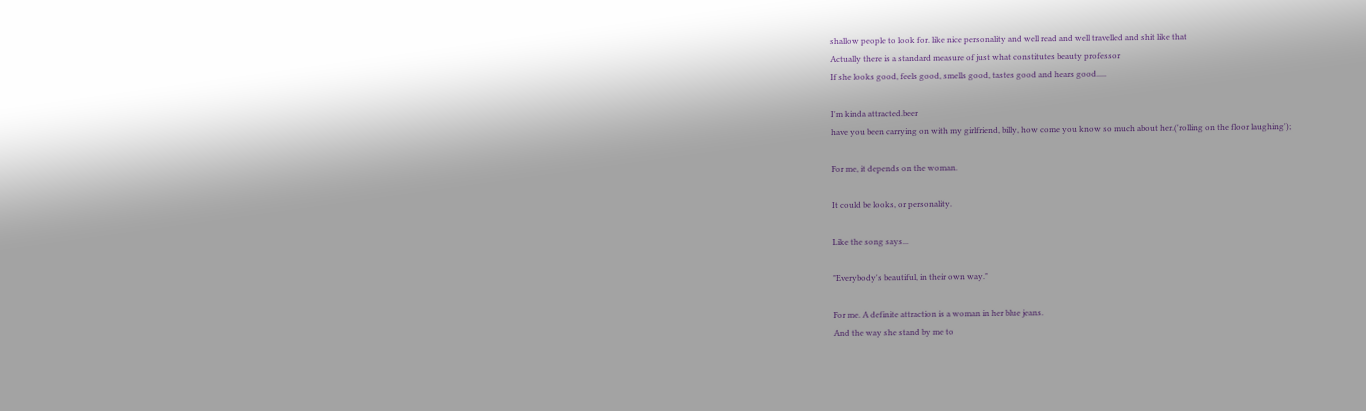shallow people to look for. like nice personality and well read and well travelled and shit like that
Actually there is a standard measure of just what constitutes beauty professor
If she looks good, feels good, smells good, tastes good and hears good.....

I'm kinda attracted.beer
have you been carrying on with my girlfriend, billy, how come you know so much about her.('rolling on the floor laughing');

For me, it depends on the woman.

It could be looks, or personality.

Like the song says...

"Everybody's beautiful, in their own way."

For me. A definite attraction is a woman in her blue jeans.
And the way she stand by me to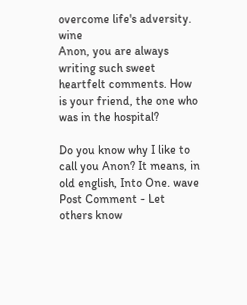overcome life's adversity. wine
Anon, you are always writing such sweet heartfelt comments. How is your friend, the one who was in the hospital?

Do you know why I like to call you Anon? It means, in old english, Into One. wave
Post Comment - Let others know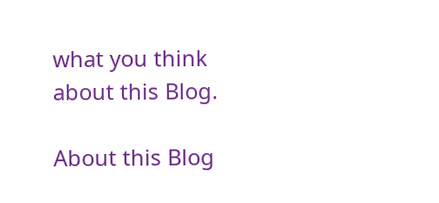what you think about this Blog.

About this Blog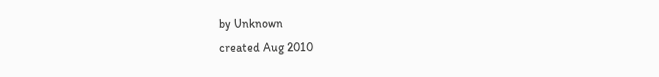by Unknown
created Aug 2010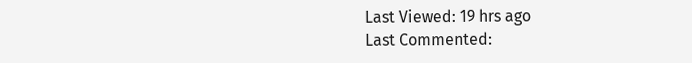Last Viewed: 19 hrs ago
Last Commented: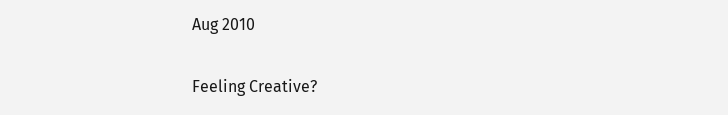Aug 2010

Feeling Creative?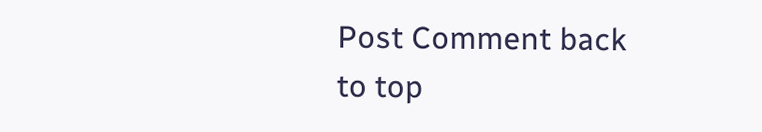Post Comment back to top